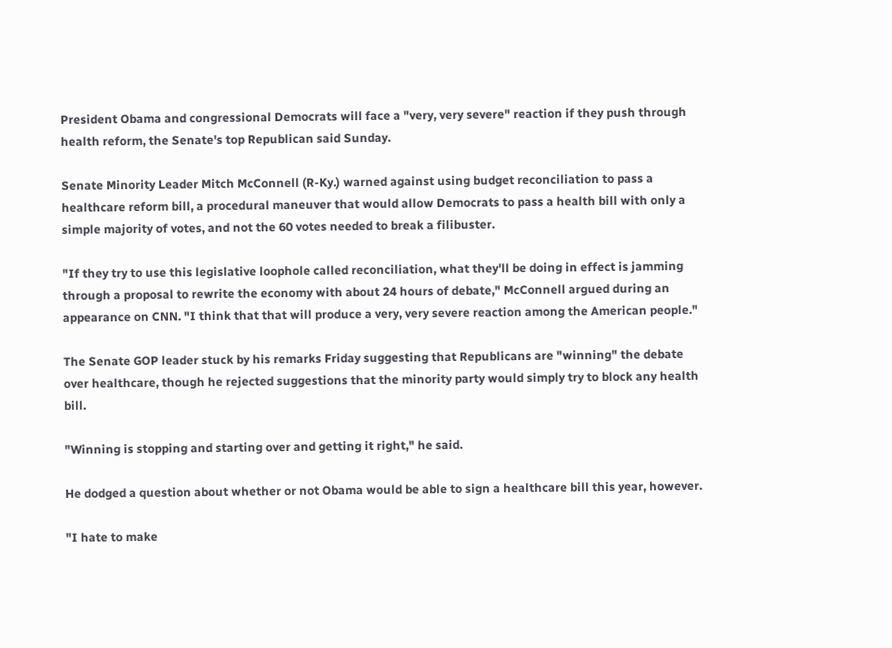President Obama and congressional Democrats will face a "very, very severe" reaction if they push through health reform, the Senate's top Republican said Sunday.

Senate Minority Leader Mitch McConnell (R-Ky.) warned against using budget reconciliation to pass a healthcare reform bill, a procedural maneuver that would allow Democrats to pass a health bill with only a simple majority of votes, and not the 60 votes needed to break a filibuster.

"If they try to use this legislative loophole called reconciliation, what they'll be doing in effect is jamming through a proposal to rewrite the economy with about 24 hours of debate," McConnell argued during an appearance on CNN. "I think that that will produce a very, very severe reaction among the American people."

The Senate GOP leader stuck by his remarks Friday suggesting that Republicans are "winning" the debate over healthcare, though he rejected suggestions that the minority party would simply try to block any health bill.

"Winning is stopping and starting over and getting it right," he said.

He dodged a question about whether or not Obama would be able to sign a healthcare bill this year, however.

"I hate to make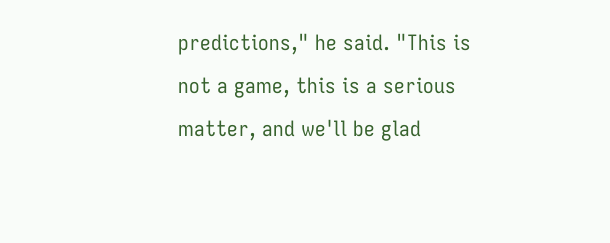predictions," he said. "This is not a game, this is a serious matter, and we'll be glad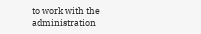to work with the administration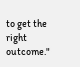to get the right outcome."